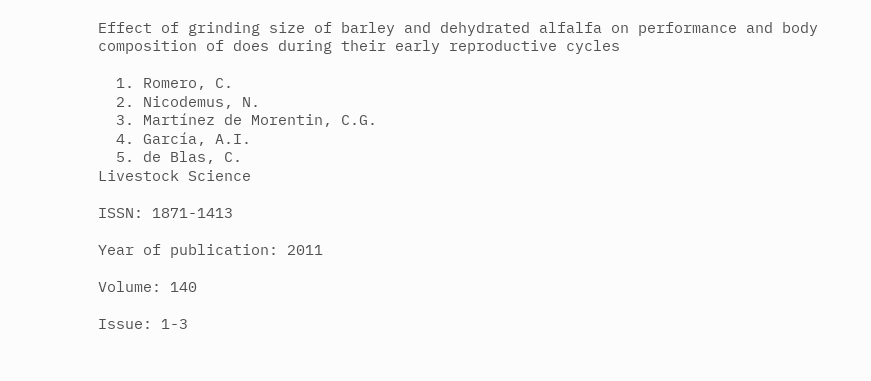Effect of grinding size of barley and dehydrated alfalfa on performance and body composition of does during their early reproductive cycles

  1. Romero, C.
  2. Nicodemus, N.
  3. Martínez de Morentin, C.G.
  4. García, A.I.
  5. de Blas, C.
Livestock Science

ISSN: 1871-1413

Year of publication: 2011

Volume: 140

Issue: 1-3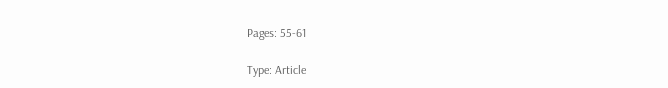Pages: 55-61

Type: Article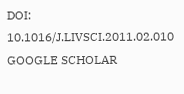DOI: 10.1016/J.LIVSCI.2011.02.010 GOOGLE SCHOLAR